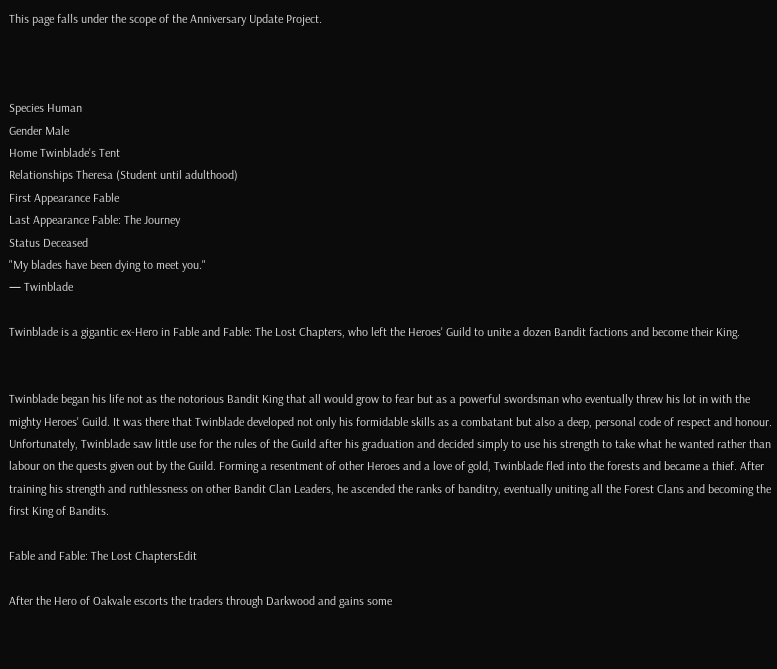This page falls under the scope of the Anniversary Update Project.



Species Human
Gender Male
Home Twinblade's Tent
Relationships Theresa (Student until adulthood)
First Appearance Fable
Last Appearance Fable: The Journey
Status Deceased
"My blades have been dying to meet you."
— Twinblade

Twinblade is a gigantic ex-Hero in Fable and Fable: The Lost Chapters, who left the Heroes' Guild to unite a dozen Bandit factions and become their King.


Twinblade began his life not as the notorious Bandit King that all would grow to fear but as a powerful swordsman who eventually threw his lot in with the mighty Heroes' Guild. It was there that Twinblade developed not only his formidable skills as a combatant but also a deep, personal code of respect and honour. Unfortunately, Twinblade saw little use for the rules of the Guild after his graduation and decided simply to use his strength to take what he wanted rather than labour on the quests given out by the Guild. Forming a resentment of other Heroes and a love of gold, Twinblade fled into the forests and became a thief. After training his strength and ruthlessness on other Bandit Clan Leaders, he ascended the ranks of banditry, eventually uniting all the Forest Clans and becoming the first King of Bandits.

Fable and Fable: The Lost ChaptersEdit

After the Hero of Oakvale escorts the traders through Darkwood and gains some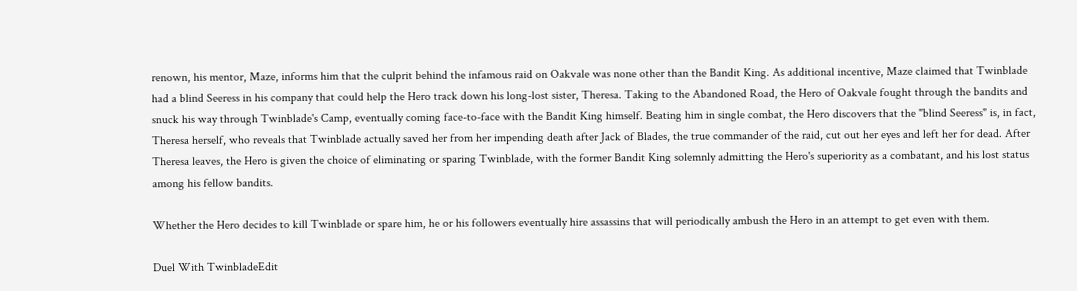renown, his mentor, Maze, informs him that the culprit behind the infamous raid on Oakvale was none other than the Bandit King. As additional incentive, Maze claimed that Twinblade had a blind Seeress in his company that could help the Hero track down his long-lost sister, Theresa. Taking to the Abandoned Road, the Hero of Oakvale fought through the bandits and snuck his way through Twinblade's Camp, eventually coming face-to-face with the Bandit King himself. Beating him in single combat, the Hero discovers that the "blind Seeress" is, in fact, Theresa herself, who reveals that Twinblade actually saved her from her impending death after Jack of Blades, the true commander of the raid, cut out her eyes and left her for dead. After Theresa leaves, the Hero is given the choice of eliminating or sparing Twinblade, with the former Bandit King solemnly admitting the Hero's superiority as a combatant, and his lost status among his fellow bandits.

Whether the Hero decides to kill Twinblade or spare him, he or his followers eventually hire assassins that will periodically ambush the Hero in an attempt to get even with them.

Duel With TwinbladeEdit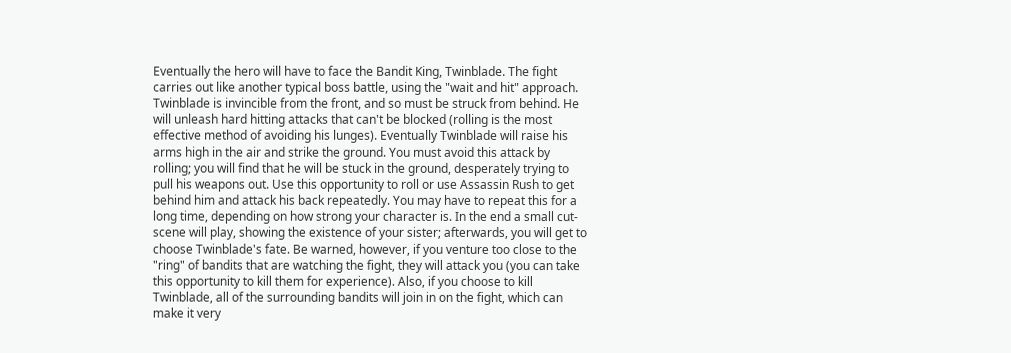Eventually the hero will have to face the Bandit King, Twinblade. The fight carries out like another typical boss battle, using the "wait and hit" approach. Twinblade is invincible from the front, and so must be struck from behind. He will unleash hard hitting attacks that can't be blocked (rolling is the most effective method of avoiding his lunges). Eventually Twinblade will raise his arms high in the air and strike the ground. You must avoid this attack by rolling; you will find that he will be stuck in the ground, desperately trying to pull his weapons out. Use this opportunity to roll or use Assassin Rush to get behind him and attack his back repeatedly. You may have to repeat this for a long time, depending on how strong your character is. In the end a small cut-scene will play, showing the existence of your sister; afterwards, you will get to choose Twinblade's fate. Be warned, however, if you venture too close to the "ring" of bandits that are watching the fight, they will attack you (you can take this opportunity to kill them for experience). Also, if you choose to kill Twinblade, all of the surrounding bandits will join in on the fight, which can make it very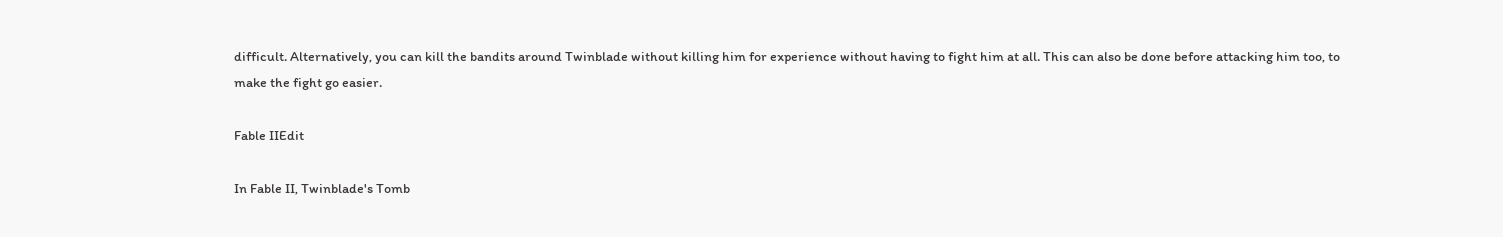difficult. Alternatively, you can kill the bandits around Twinblade without killing him for experience without having to fight him at all. This can also be done before attacking him too, to make the fight go easier.

Fable IIEdit

In Fable II, Twinblade's Tomb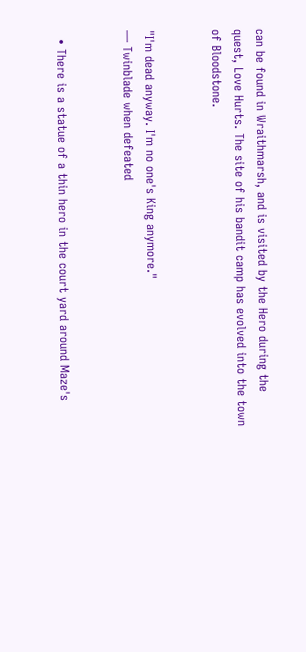can be found in Wraithmarsh, and is visited by the Hero during the quest, Love Hurts. The site of his bandit camp has evolved into the town of Bloodstone.


"I'm dead anyway. I'm no one's King anymore."
— Twinblade when defeated


  • There is a statue of a thin hero in the court yard around Maze's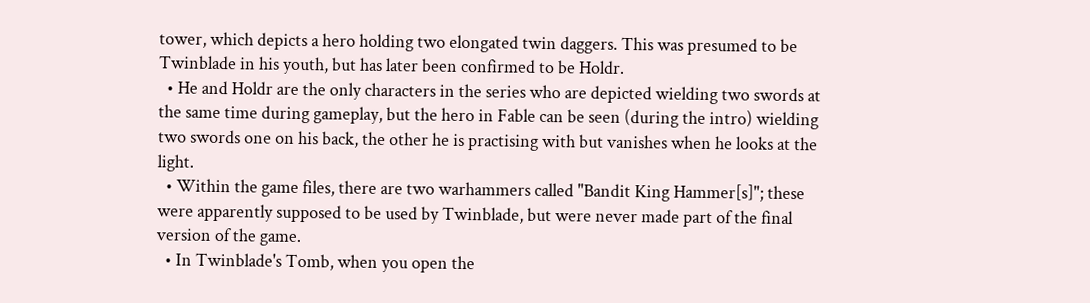tower, which depicts a hero holding two elongated twin daggers. This was presumed to be Twinblade in his youth, but has later been confirmed to be Holdr.
  • He and Holdr are the only characters in the series who are depicted wielding two swords at the same time during gameplay, but the hero in Fable can be seen (during the intro) wielding two swords one on his back, the other he is practising with but vanishes when he looks at the light.
  • Within the game files, there are two warhammers called "Bandit King Hammer[s]"; these were apparently supposed to be used by Twinblade, but were never made part of the final version of the game.
  • In Twinblade's Tomb, when you open the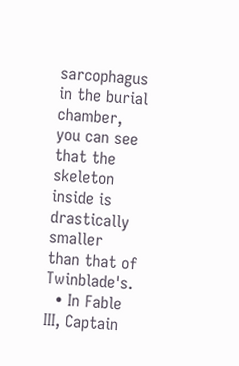sarcophagus in the burial chamber, you can see that the skeleton inside is drastically smaller than that of Twinblade's.
  • In Fable III, Captain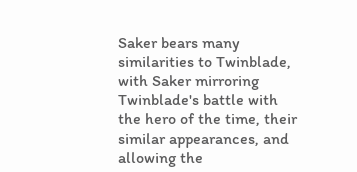Saker bears many similarities to Twinblade, with Saker mirroring Twinblade's battle with the hero of the time, their similar appearances, and allowing the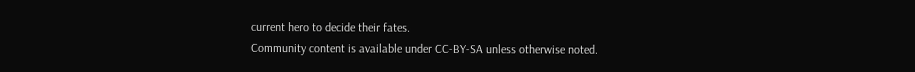current hero to decide their fates.
Community content is available under CC-BY-SA unless otherwise noted.